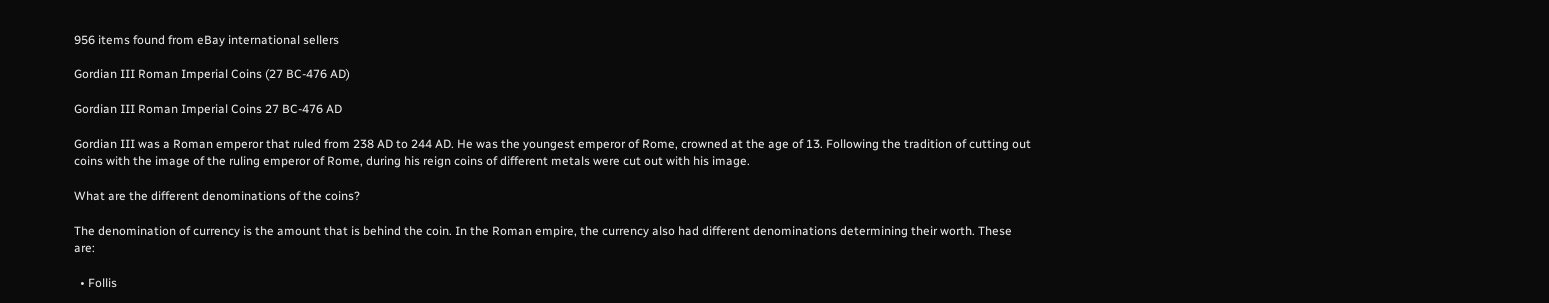956 items found from eBay international sellers

Gordian III Roman Imperial Coins (27 BC-476 AD)

Gordian III Roman Imperial Coins 27 BC-476 AD

Gordian III was a Roman emperor that ruled from 238 AD to 244 AD. He was the youngest emperor of Rome, crowned at the age of 13. Following the tradition of cutting out coins with the image of the ruling emperor of Rome, during his reign coins of different metals were cut out with his image.

What are the different denominations of the coins?

The denomination of currency is the amount that is behind the coin. In the Roman empire, the currency also had different denominations determining their worth. These are:

  • Follis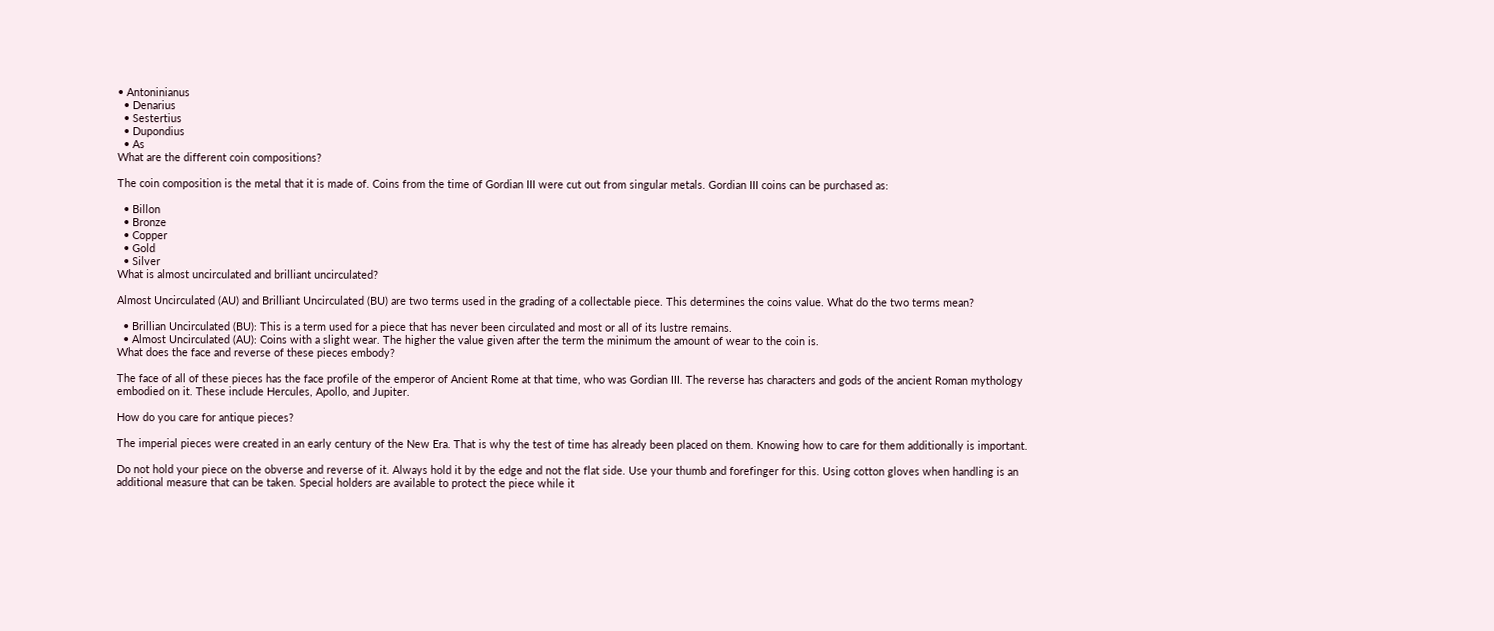• Antoninianus
  • Denarius
  • Sestertius
  • Dupondius
  • As
What are the different coin compositions?

The coin composition is the metal that it is made of. Coins from the time of Gordian III were cut out from singular metals. Gordian III coins can be purchased as:

  • Billon
  • Bronze
  • Copper
  • Gold
  • Silver
What is almost uncirculated and brilliant uncirculated?

Almost Uncirculated (AU) and Brilliant Uncirculated (BU) are two terms used in the grading of a collectable piece. This determines the coins value. What do the two terms mean?

  • Brillian Uncirculated (BU): This is a term used for a piece that has never been circulated and most or all of its lustre remains.
  • Almost Uncirculated (AU): Coins with a slight wear. The higher the value given after the term the minimum the amount of wear to the coin is.
What does the face and reverse of these pieces embody?

The face of all of these pieces has the face profile of the emperor of Ancient Rome at that time, who was Gordian III. The reverse has characters and gods of the ancient Roman mythology embodied on it. These include Hercules, Apollo, and Jupiter.

How do you care for antique pieces?

The imperial pieces were created in an early century of the New Era. That is why the test of time has already been placed on them. Knowing how to care for them additionally is important.

Do not hold your piece on the obverse and reverse of it. Always hold it by the edge and not the flat side. Use your thumb and forefinger for this. Using cotton gloves when handling is an additional measure that can be taken. Special holders are available to protect the piece while it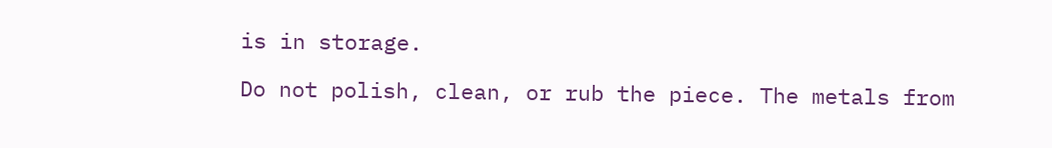is in storage.

Do not polish, clean, or rub the piece. The metals from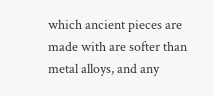which ancient pieces are made with are softer than metal alloys, and any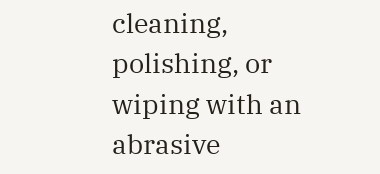cleaning, polishing, or wiping with an abrasive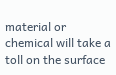material or chemical will take a toll on the surface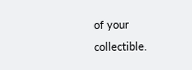of your collectible.